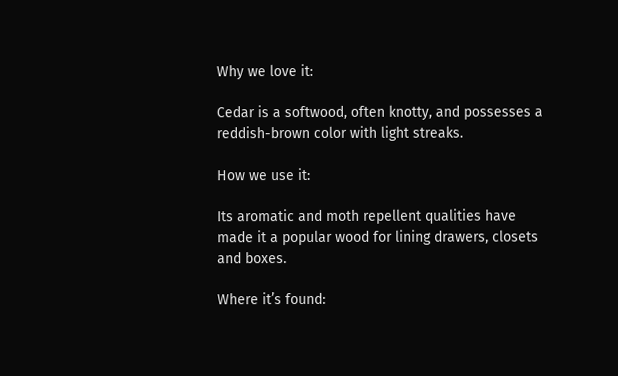Why we love it:

Cedar is a softwood, often knotty, and possesses a reddish-brown color with light streaks.

How we use it:

Its aromatic and moth repellent qualities have made it a popular wood for lining drawers, closets and boxes.

Where it’s found: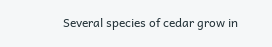Several species of cedar grow in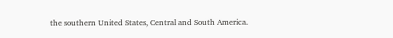the southern United States, Central and South America.